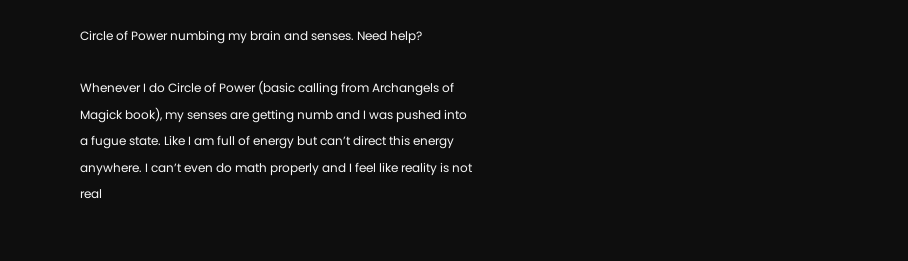Circle of Power numbing my brain and senses. Need help?

Whenever I do Circle of Power (basic calling from Archangels of Magick book), my senses are getting numb and I was pushed into a fugue state. Like I am full of energy but can’t direct this energy anywhere. I can’t even do math properly and I feel like reality is not real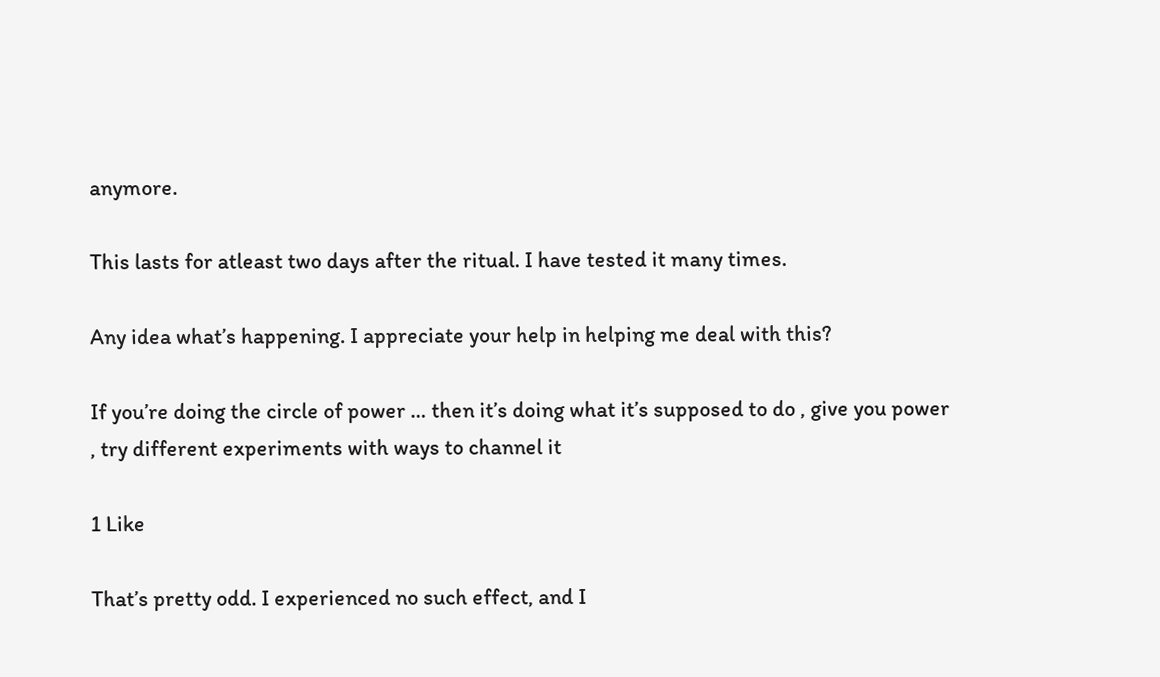anymore.

This lasts for atleast two days after the ritual. I have tested it many times.

Any idea what’s happening. I appreciate your help in helping me deal with this?

If you’re doing the circle of power … then it’s doing what it’s supposed to do , give you power , try different experiments with ways to channel it

1 Like

That’s pretty odd. I experienced no such effect, and I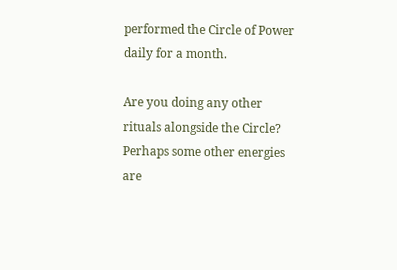performed the Circle of Power daily for a month.

Are you doing any other rituals alongside the Circle? Perhaps some other energies are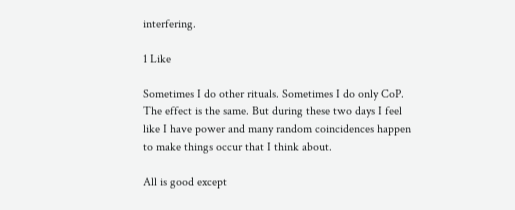interfering.

1 Like

Sometimes I do other rituals. Sometimes I do only CoP. The effect is the same. But during these two days I feel like I have power and many random coincidences happen to make things occur that I think about.

All is good except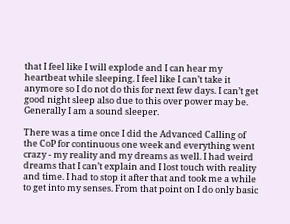that I feel like I will explode and I can hear my heartbeat while sleeping. I feel like I can’t take it anymore so I do not do this for next few days. I can’t get good night sleep also due to this over power may be. Generally I am a sound sleeper.

There was a time once I did the Advanced Calling of the CoP for continuous one week and everything went crazy - my reality and my dreams as well. I had weird dreams that I can’t explain and I lost touch with reality and time. I had to stop it after that and took me a while to get into my senses. From that point on I do only basic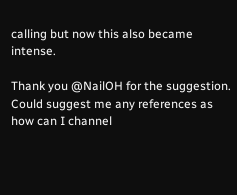calling but now this also became intense.

Thank you @NailOH for the suggestion. Could suggest me any references as how can I channel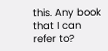this. Any book that I can refer to?